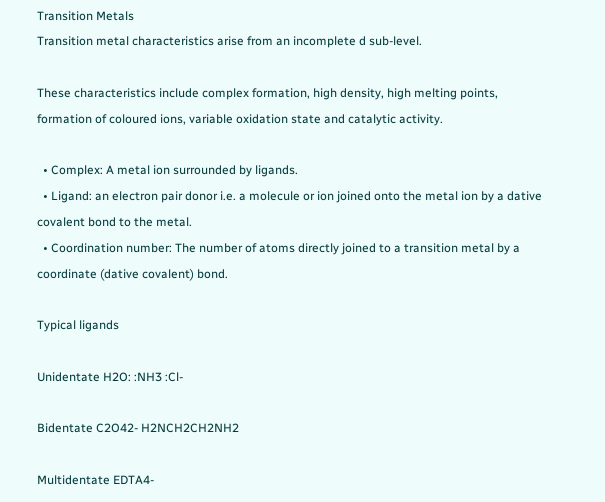Transition Metals
Transition metal characteristics arise from an incomplete d sub-level.

These characteristics include complex formation, high density, high melting points, formation of coloured ions, variable oxidation state and catalytic activity.

  • Complex: A metal ion surrounded by ligands.
  • Ligand: an electron pair donor i.e. a molecule or ion joined onto the metal ion by a dative covalent bond to the metal.
  • Coordination number: The number of atoms directly joined to a transition metal by a coordinate (dative covalent) bond.

Typical ligands

Unidentate H2O: :NH3 :Cl-

Bidentate C2O42- H2NCH2CH2NH2

Multidentate EDTA4-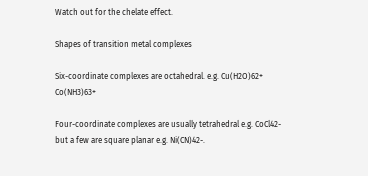Watch out for the chelate effect.

Shapes of transition metal complexes

Six-coordinate complexes are octahedral. e.g. Cu(H2O)62+  Co(NH3)63+

Four-coordinate complexes are usually tetrahedral e.g. CoCl42- but a few are square planar e.g. Ni(CN)42-.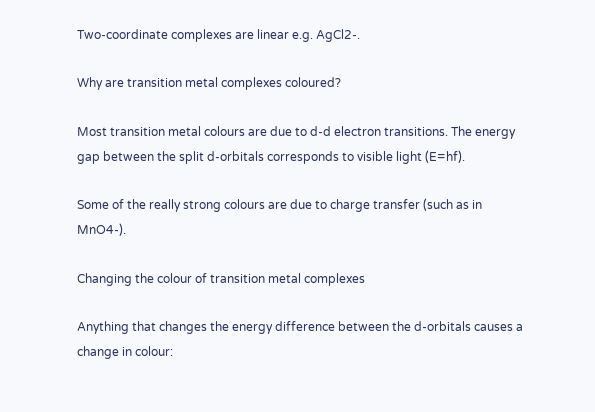Two-coordinate complexes are linear e.g. AgCl2-.

Why are transition metal complexes coloured?

Most transition metal colours are due to d-d electron transitions. The energy gap between the split d-orbitals corresponds to visible light (E=hf).

Some of the really strong colours are due to charge transfer (such as in MnO4-).

Changing the colour of transition metal complexes

Anything that changes the energy difference between the d-orbitals causes a change in colour: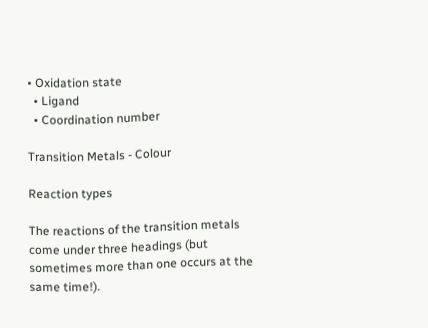• Oxidation state
  • Ligand
  • Coordination number

Transition Metals - Colour

Reaction types

The reactions of the transition metals come under three headings (but sometimes more than one occurs at the same time!).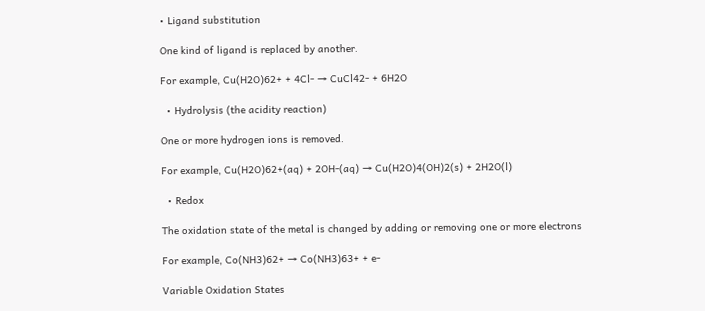• Ligand substitution

One kind of ligand is replaced by another.

For example, Cu(H2O)62+ + 4Cl- → CuCl42- + 6H2O

  • Hydrolysis (the acidity reaction)

One or more hydrogen ions is removed.

For example, Cu(H2O)62+(aq) + 2OH-(aq) → Cu(H2O)4(OH)2(s) + 2H2O(l)

  • Redox

The oxidation state of the metal is changed by adding or removing one or more electrons

For example, Co(NH3)62+ → Co(NH3)63+ + e-

Variable Oxidation States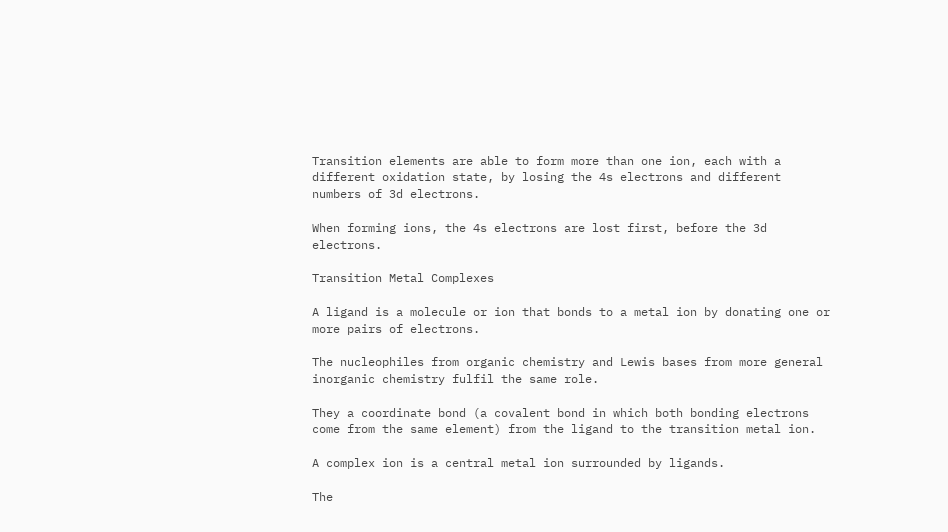Transition elements are able to form more than one ion, each with a different oxidation state, by losing the 4s electrons and different numbers of 3d electrons.

When forming ions, the 4s electrons are lost first, before the 3d electrons.

Transition Metal Complexes

A ligand is a molecule or ion that bonds to a metal ion by donating one or more pairs of electrons.

The nucleophiles from organic chemistry and Lewis bases from more general inorganic chemistry fulfil the same role.

They a coordinate bond (a covalent bond in which both bonding electrons come from the same element) from the ligand to the transition metal ion.

A complex ion is a central metal ion surrounded by ligands.

The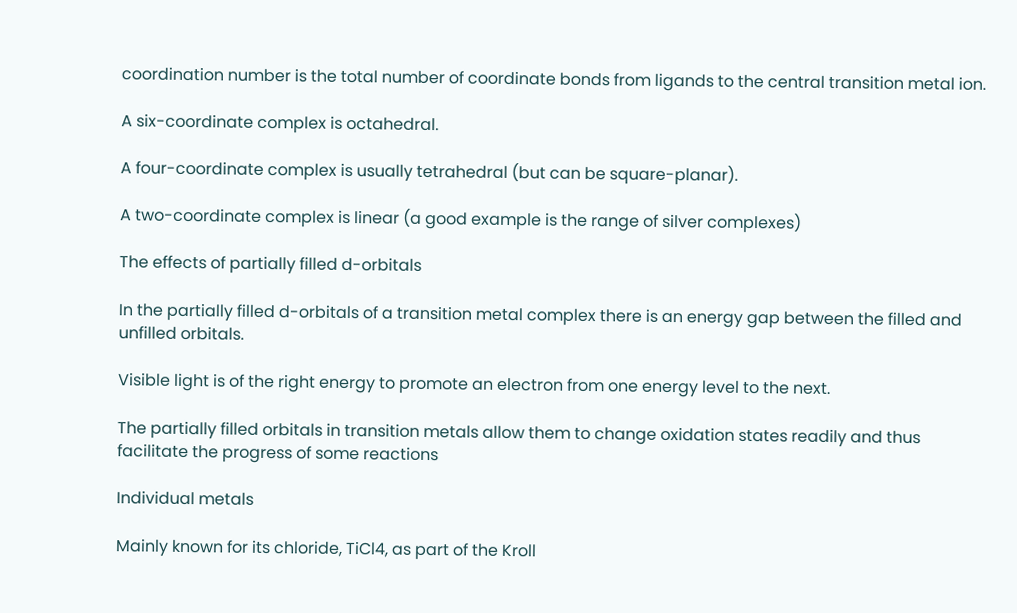coordination number is the total number of coordinate bonds from ligands to the central transition metal ion.

A six-coordinate complex is octahedral.

A four-coordinate complex is usually tetrahedral (but can be square-planar).

A two-coordinate complex is linear (a good example is the range of silver complexes)

The effects of partially filled d-orbitals

In the partially filled d-orbitals of a transition metal complex there is an energy gap between the filled and unfilled orbitals.

Visible light is of the right energy to promote an electron from one energy level to the next.

The partially filled orbitals in transition metals allow them to change oxidation states readily and thus facilitate the progress of some reactions

Individual metals

Mainly known for its chloride, TiCl4, as part of the Kroll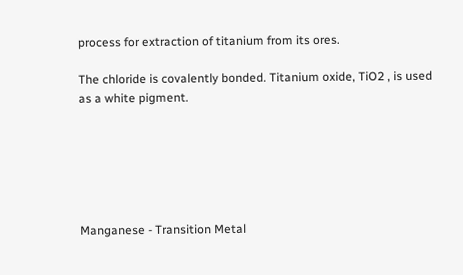process for extraction of titanium from its ores.

The chloride is covalently bonded. Titanium oxide, TiO2 , is used as a white pigment.






Manganese - Transition Metal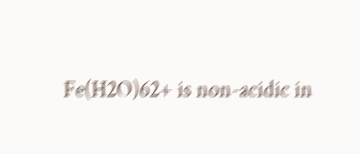Fe(H2O)62+ is non-acidic in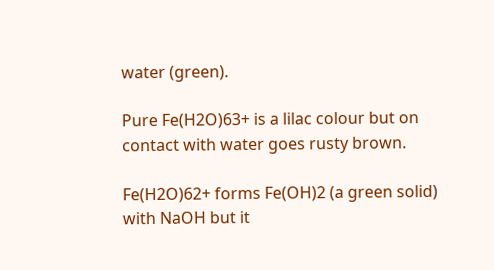water (green).

Pure Fe(H2O)63+ is a lilac colour but on contact with water goes rusty brown.

Fe(H2O)62+ forms Fe(OH)2 (a green solid) with NaOH but it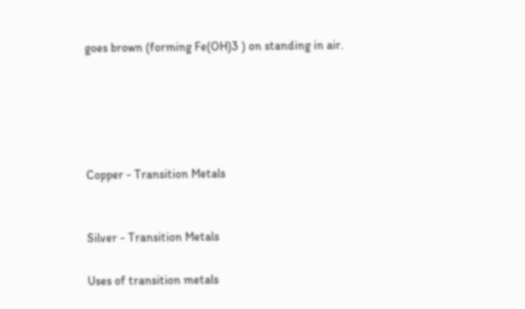goes brown (forming Fe(OH)3 ) on standing in air.





Copper - Transition Metals


Silver - Transition Metals

Uses of transition metals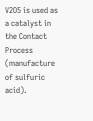V2O5 is used as a catalyst in the Contact Process (manufacture of sulfuric acid).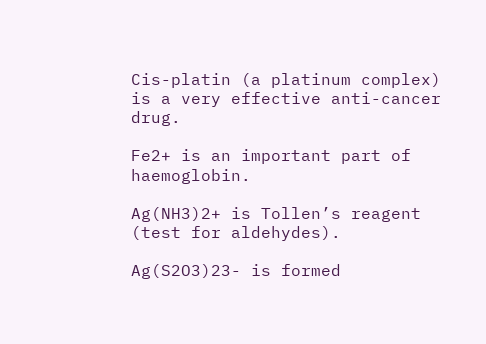Cis-platin (a platinum complex) is a very effective anti-cancer drug.

Fe2+ is an important part of haemoglobin.

Ag(NH3)2+ is Tollen’s reagent (test for aldehydes).

Ag(S2O3)23- is formed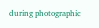during photographic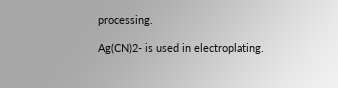processing.

Ag(CN)2- is used in electroplating.